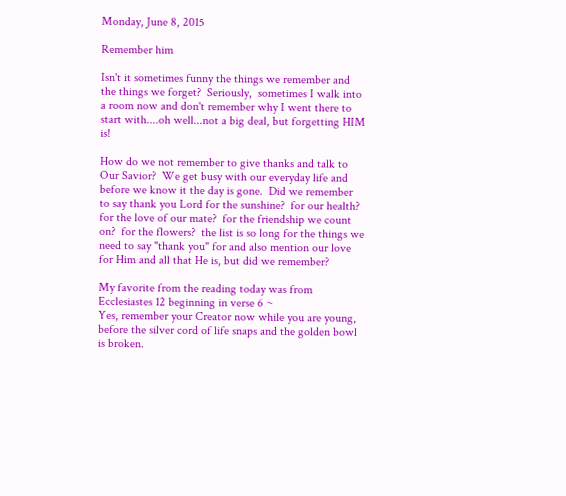Monday, June 8, 2015

Remember him

Isn't it sometimes funny the things we remember and the things we forget?  Seriously,  sometimes I walk into a room now and don't remember why I went there to start with....oh well...not a big deal, but forgetting HIM is!

How do we not remember to give thanks and talk to Our Savior?  We get busy with our everyday life and before we know it the day is gone.  Did we remember to say thank you Lord for the sunshine?  for our health?  for the love of our mate?  for the friendship we count on?  for the flowers?  the list is so long for the things we need to say "thank you" for and also mention our love for Him and all that He is, but did we remember?

My favorite from the reading today was from Ecclesiastes 12 beginning in verse 6 ~
Yes, remember your Creator now while you are young, before the silver cord of life snaps and the golden bowl is broken.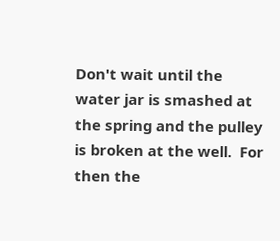Don't wait until the water jar is smashed at the spring and the pulley is broken at the well.  For then the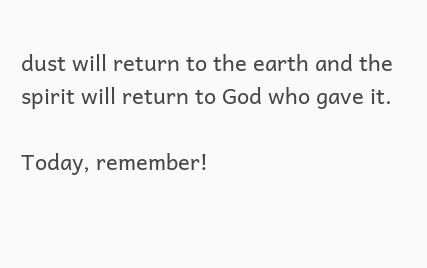dust will return to the earth and the spirit will return to God who gave it.

Today, remember!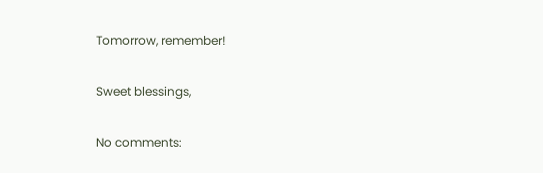Tomorrow, remember!

Sweet blessings,

No comments: